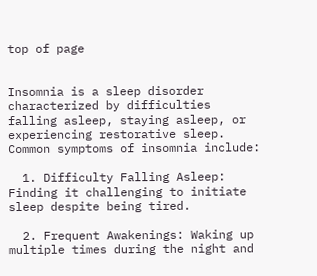top of page


Insomnia is a sleep disorder characterized by difficulties falling asleep, staying asleep, or experiencing restorative sleep. Common symptoms of insomnia include:

  1. Difficulty Falling Asleep: Finding it challenging to initiate sleep despite being tired.

  2. Frequent Awakenings: Waking up multiple times during the night and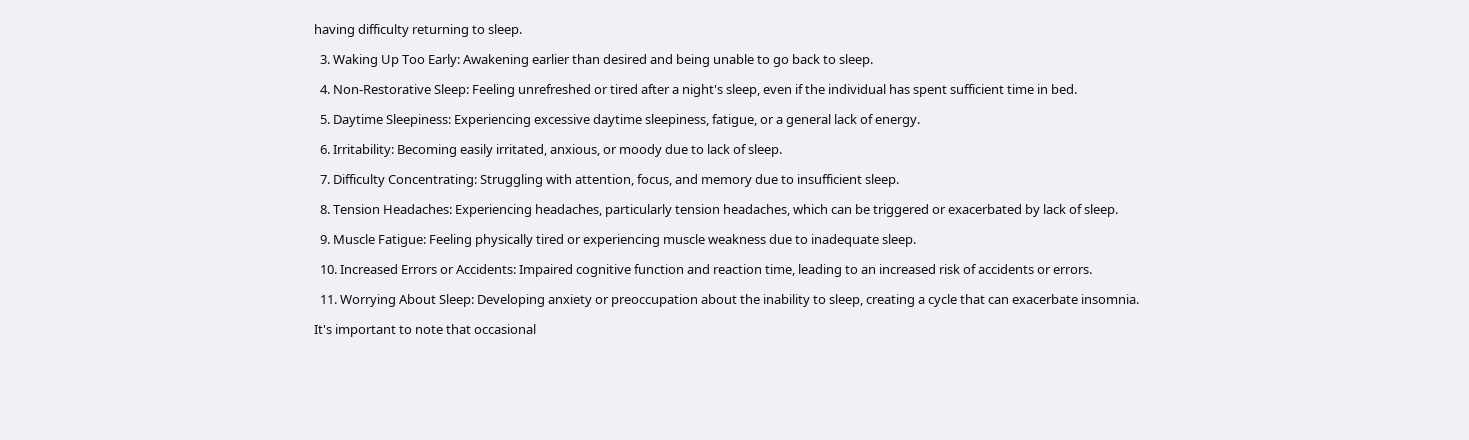having difficulty returning to sleep.

  3. Waking Up Too Early: Awakening earlier than desired and being unable to go back to sleep.

  4. Non-Restorative Sleep: Feeling unrefreshed or tired after a night's sleep, even if the individual has spent sufficient time in bed.

  5. Daytime Sleepiness: Experiencing excessive daytime sleepiness, fatigue, or a general lack of energy.

  6. Irritability: Becoming easily irritated, anxious, or moody due to lack of sleep.

  7. Difficulty Concentrating: Struggling with attention, focus, and memory due to insufficient sleep.

  8. Tension Headaches: Experiencing headaches, particularly tension headaches, which can be triggered or exacerbated by lack of sleep.

  9. Muscle Fatigue: Feeling physically tired or experiencing muscle weakness due to inadequate sleep.

  10. Increased Errors or Accidents: Impaired cognitive function and reaction time, leading to an increased risk of accidents or errors.

  11. Worrying About Sleep: Developing anxiety or preoccupation about the inability to sleep, creating a cycle that can exacerbate insomnia.

It's important to note that occasional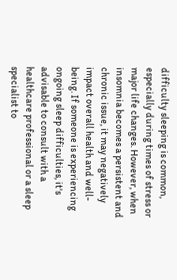difficulty sleeping is common, especially during times of stress or major life changes. However, when insomnia becomes a persistent and chronic issue, it may negatively impact overall health and well-being. If someone is experiencing ongoing sleep difficulties, it's advisable to consult with a healthcare professional or a sleep specialist to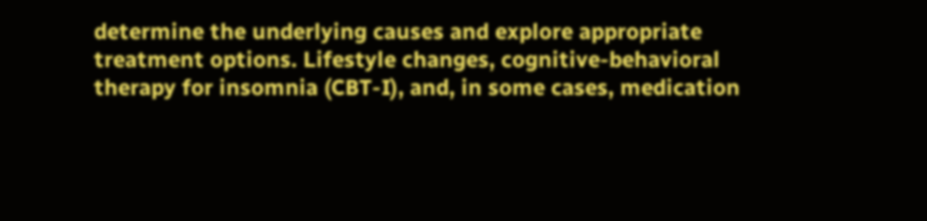determine the underlying causes and explore appropriate treatment options. Lifestyle changes, cognitive-behavioral therapy for insomnia (CBT-I), and, in some cases, medication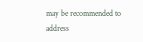may be recommended to address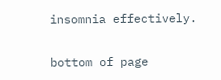insomnia effectively.

bottom of page